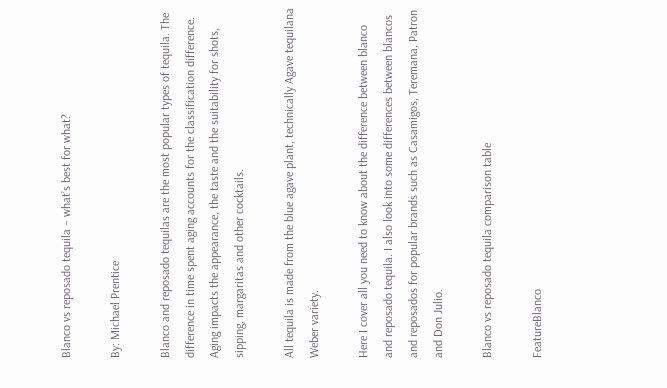Blanco vs reposado tequila – what’s best for what?

By: Michael Prentice

Blanco and reposado tequilas are the most popular types of tequila. The difference in time spent aging accounts for the classification difference. Aging impacts the appearance, the taste and the suitability for shots, sipping, margaritas and other cocktails.

All tequila is made from the blue agave plant, technically Agave tequilana Weber variety.

Here I cover all you need to know about the difference between blanco and reposado tequila. I also look into some differences between blancos and reposados for popular brands such as Casamigos, Teremana, Patron and Don Julio.

Blanco vs reposado tequila comparison table

FeatureBlanco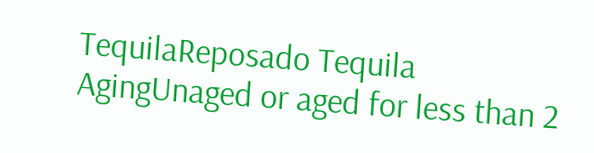TequilaReposado Tequila
AgingUnaged or aged for less than 2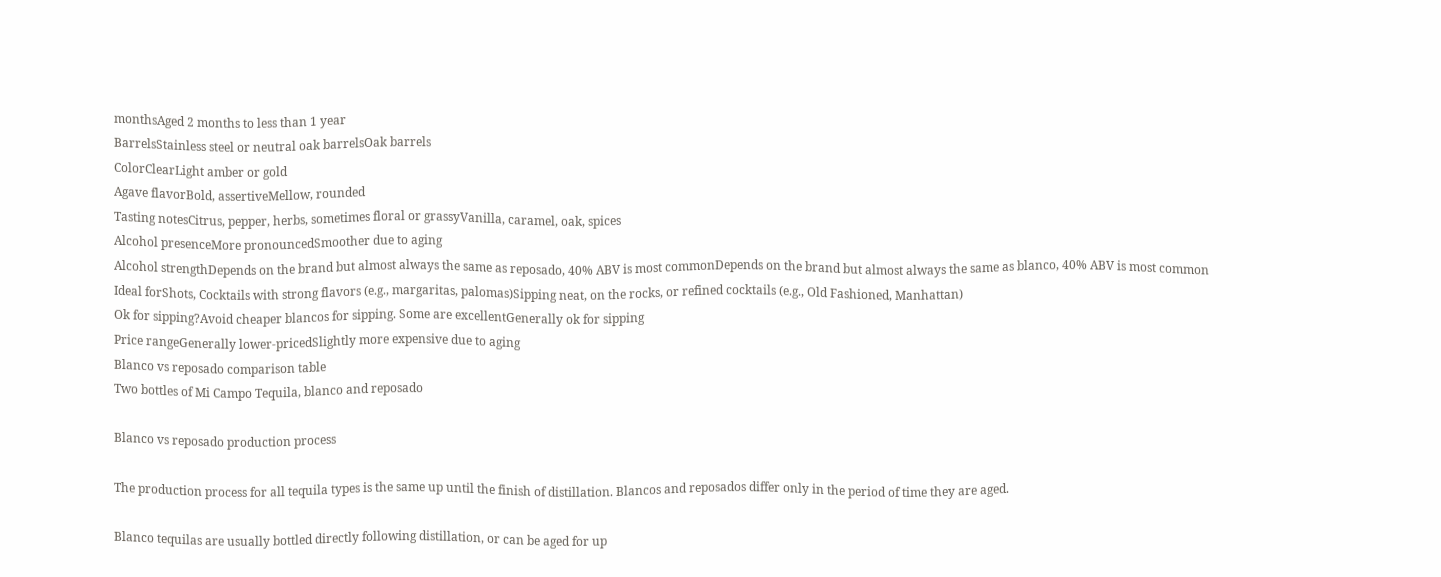monthsAged 2 months to less than 1 year
BarrelsStainless steel or neutral oak barrelsOak barrels
ColorClearLight amber or gold
Agave flavorBold, assertiveMellow, rounded
Tasting notesCitrus, pepper, herbs, sometimes floral or grassyVanilla, caramel, oak, spices
Alcohol presenceMore pronouncedSmoother due to aging
Alcohol strengthDepends on the brand but almost always the same as reposado, 40% ABV is most commonDepends on the brand but almost always the same as blanco, 40% ABV is most common
Ideal forShots, Cocktails with strong flavors (e.g., margaritas, palomas)Sipping neat, on the rocks, or refined cocktails (e.g., Old Fashioned, Manhattan)
Ok for sipping?Avoid cheaper blancos for sipping. Some are excellentGenerally ok for sipping
Price rangeGenerally lower-pricedSlightly more expensive due to aging
Blanco vs reposado comparison table
Two bottles of Mi Campo Tequila, blanco and reposado

Blanco vs reposado production process

The production process for all tequila types is the same up until the finish of distillation. Blancos and reposados differ only in the period of time they are aged.

Blanco tequilas are usually bottled directly following distillation, or can be aged for up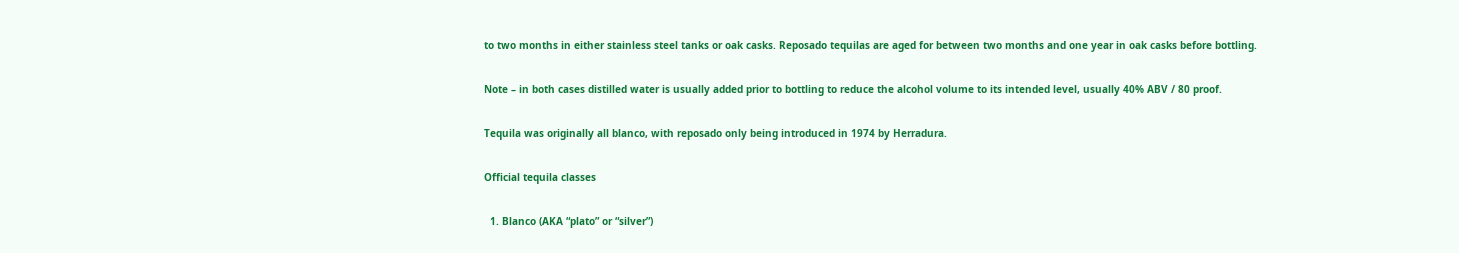to two months in either stainless steel tanks or oak casks. Reposado tequilas are aged for between two months and one year in oak casks before bottling.

Note – in both cases distilled water is usually added prior to bottling to reduce the alcohol volume to its intended level, usually 40% ABV / 80 proof.

Tequila was originally all blanco, with reposado only being introduced in 1974 by Herradura.

Official tequila classes

  1. Blanco (AKA “plato” or “silver”)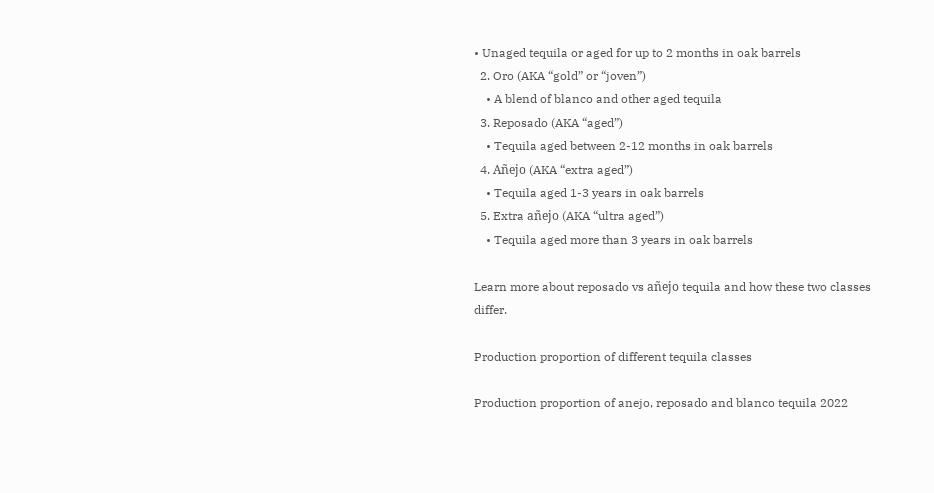• Unaged tequila or aged for up to 2 months in oak barrels
  2. Oro (AKA “gold” or “joven”)
    • A blend of blanco and other aged tequila
  3. Reposado (AKA “aged”)
    • Tequila aged between 2-12 months in oak barrels
  4. Añejo (AKA “extra aged”)
    • Tequila aged 1-3 years in oak barrels
  5. Extra añejo (AKA “ultra aged”)
    • Tequila aged more than 3 years in oak barrels

Learn more about reposado vs añejo tequila and how these two classes differ.

Production proportion of different tequila classes

Production proportion of anejo, reposado and blanco tequila 2022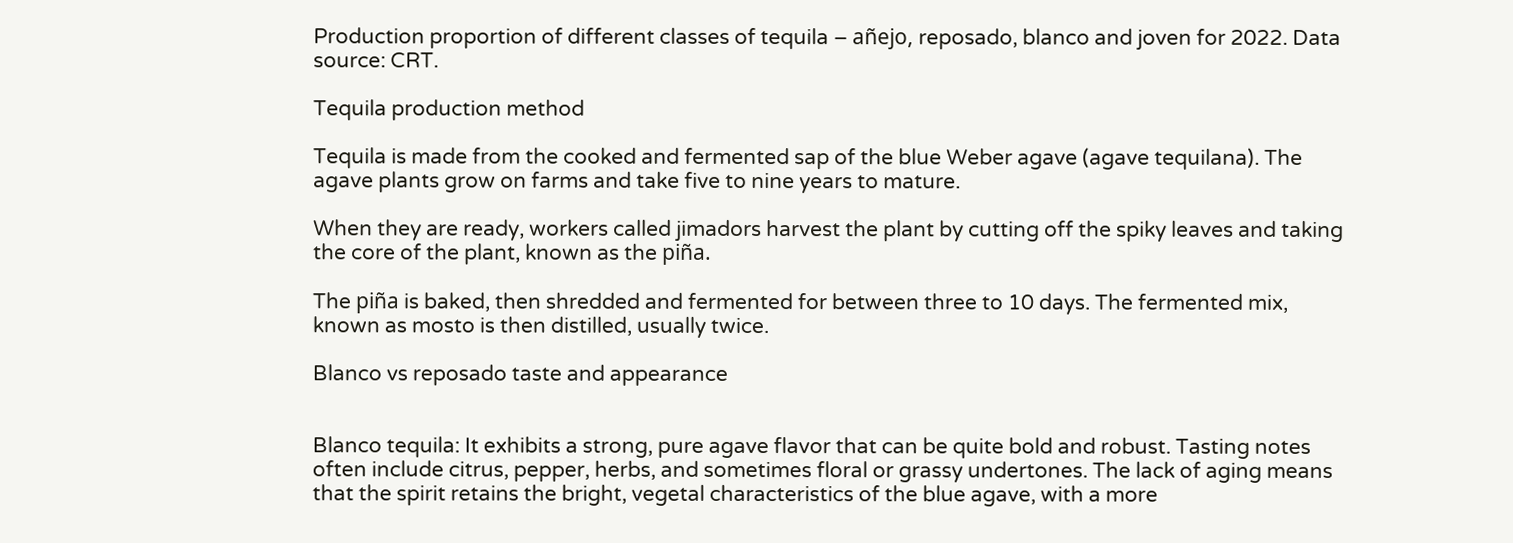Production proportion of different classes of tequila – añejo, reposado, blanco and joven for 2022. Data source: CRT.

Tequila production method

Tequila is made from the cooked and fermented sap of the blue Weber agave (agave tequilana). The agave plants grow on farms and take five to nine years to mature.

When they are ready, workers called jimadors harvest the plant by cutting off the spiky leaves and taking the core of the plant, known as the piña.

The piña is baked, then shredded and fermented for between three to 10 days. The fermented mix, known as mosto is then distilled, usually twice.

Blanco vs reposado taste and appearance


Blanco tequila: It exhibits a strong, pure agave flavor that can be quite bold and robust. Tasting notes often include citrus, pepper, herbs, and sometimes floral or grassy undertones. The lack of aging means that the spirit retains the bright, vegetal characteristics of the blue agave, with a more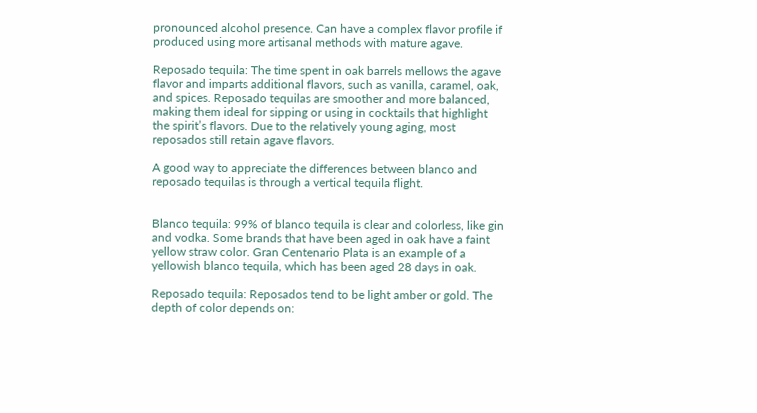pronounced alcohol presence. Can have a complex flavor profile if produced using more artisanal methods with mature agave.

Reposado tequila: The time spent in oak barrels mellows the agave flavor and imparts additional flavors, such as vanilla, caramel, oak, and spices. Reposado tequilas are smoother and more balanced, making them ideal for sipping or using in cocktails that highlight the spirit’s flavors. Due to the relatively young aging, most reposados still retain agave flavors.

A good way to appreciate the differences between blanco and reposado tequilas is through a vertical tequila flight.


Blanco tequila: 99% of blanco tequila is clear and colorless, like gin and vodka. Some brands that have been aged in oak have a faint yellow straw color. Gran Centenario Plata is an example of a yellowish blanco tequila, which has been aged 28 days in oak.

Reposado tequila: Reposados tend to be light amber or gold. The depth of color depends on: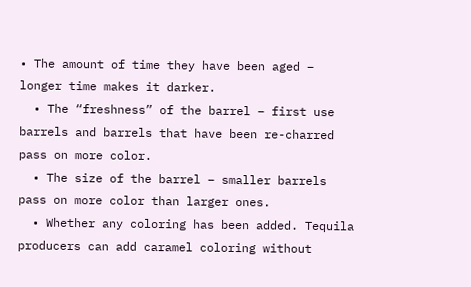• The amount of time they have been aged – longer time makes it darker.
  • The “freshness” of the barrel – first use barrels and barrels that have been re-charred pass on more color.
  • The size of the barrel – smaller barrels pass on more color than larger ones.
  • Whether any coloring has been added. Tequila producers can add caramel coloring without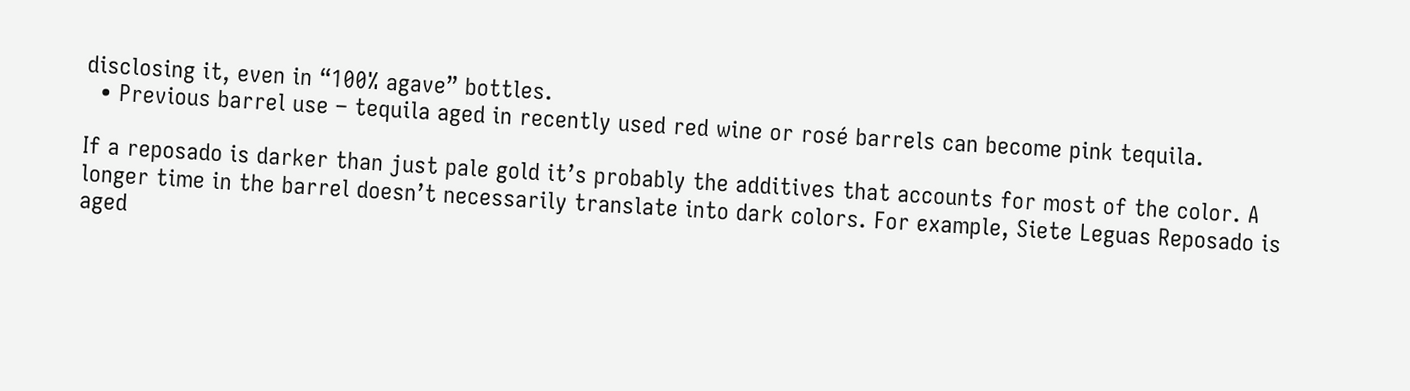disclosing it, even in “100% agave” bottles.
  • Previous barrel use – tequila aged in recently used red wine or rosé barrels can become pink tequila.

If a reposado is darker than just pale gold it’s probably the additives that accounts for most of the color. A longer time in the barrel doesn’t necessarily translate into dark colors. For example, Siete Leguas Reposado is aged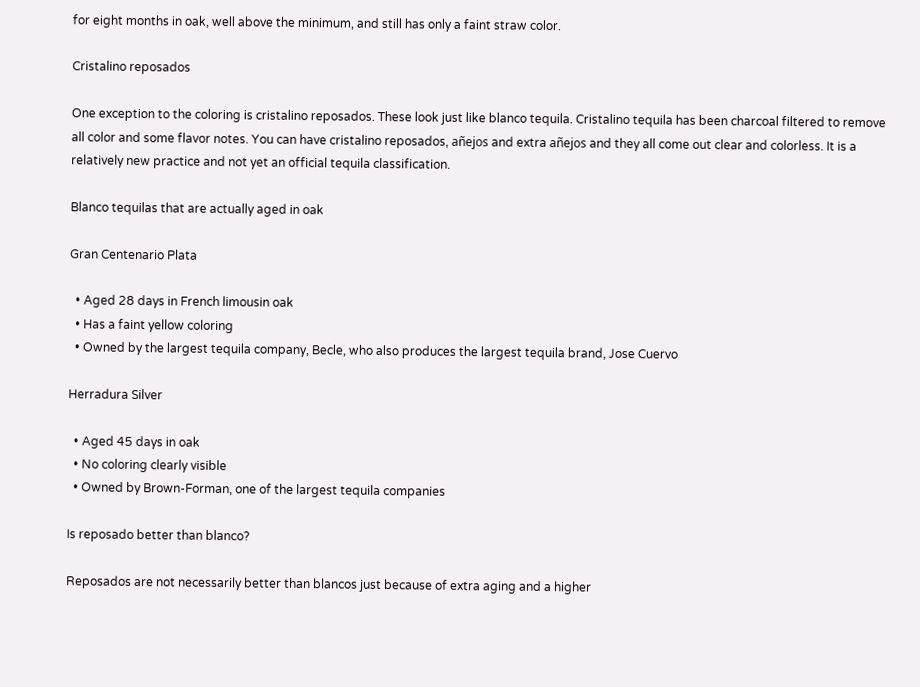for eight months in oak, well above the minimum, and still has only a faint straw color.

Cristalino reposados

One exception to the coloring is cristalino reposados. These look just like blanco tequila. Cristalino tequila has been charcoal filtered to remove all color and some flavor notes. You can have cristalino reposados, añejos and extra añejos and they all come out clear and colorless. It is a relatively new practice and not yet an official tequila classification.

Blanco tequilas that are actually aged in oak

Gran Centenario Plata

  • Aged 28 days in French limousin oak
  • Has a faint yellow coloring
  • Owned by the largest tequila company, Becle, who also produces the largest tequila brand, Jose Cuervo

Herradura Silver

  • Aged 45 days in oak
  • No coloring clearly visible
  • Owned by Brown-Forman, one of the largest tequila companies

Is reposado better than blanco?

Reposados are not necessarily better than blancos just because of extra aging and a higher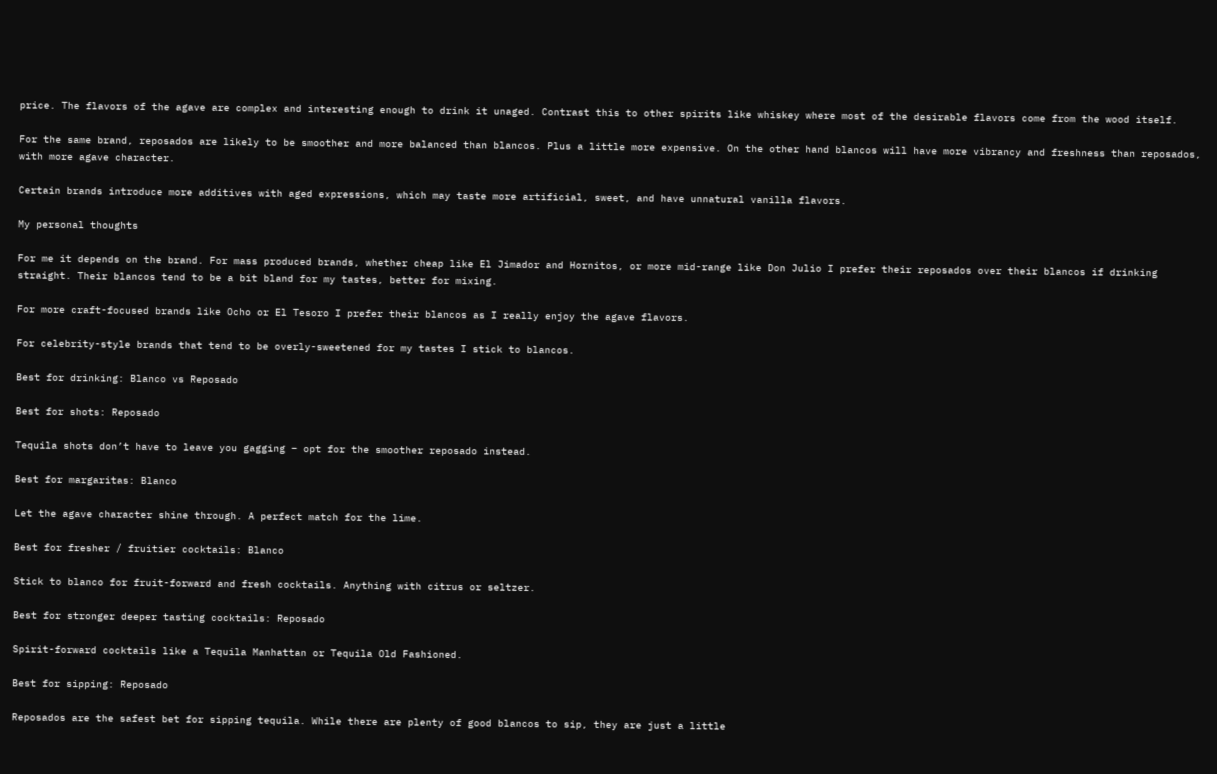price. The flavors of the agave are complex and interesting enough to drink it unaged. Contrast this to other spirits like whiskey where most of the desirable flavors come from the wood itself.

For the same brand, reposados are likely to be smoother and more balanced than blancos. Plus a little more expensive. On the other hand blancos will have more vibrancy and freshness than reposados, with more agave character.

Certain brands introduce more additives with aged expressions, which may taste more artificial, sweet, and have unnatural vanilla flavors.

My personal thoughts

For me it depends on the brand. For mass produced brands, whether cheap like El Jimador and Hornitos, or more mid-range like Don Julio I prefer their reposados over their blancos if drinking straight. Their blancos tend to be a bit bland for my tastes, better for mixing.

For more craft-focused brands like Ocho or El Tesoro I prefer their blancos as I really enjoy the agave flavors.

For celebrity-style brands that tend to be overly-sweetened for my tastes I stick to blancos.

Best for drinking: Blanco vs Reposado

Best for shots: Reposado

Tequila shots don’t have to leave you gagging – opt for the smoother reposado instead.

Best for margaritas: Blanco

Let the agave character shine through. A perfect match for the lime.

Best for fresher / fruitier cocktails: Blanco

Stick to blanco for fruit-forward and fresh cocktails. Anything with citrus or seltzer.

Best for stronger deeper tasting cocktails: Reposado

Spirit-forward cocktails like a Tequila Manhattan or Tequila Old Fashioned.

Best for sipping: Reposado

Reposados are the safest bet for sipping tequila. While there are plenty of good blancos to sip, they are just a little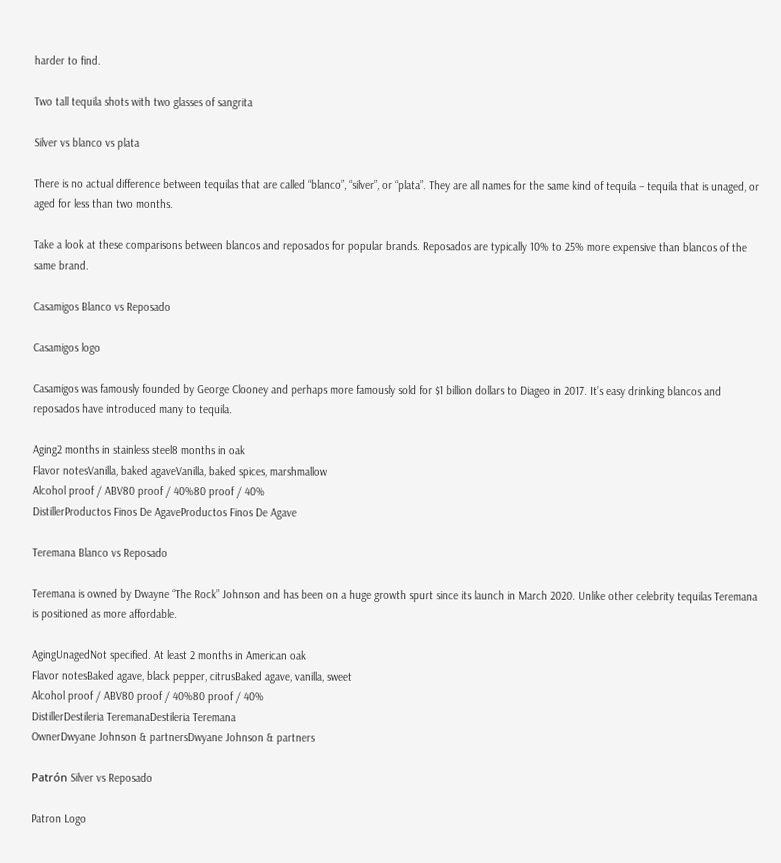harder to find.

Two tall tequila shots with two glasses of sangrita

Silver vs blanco vs plata

There is no actual difference between tequilas that are called “blanco”, “silver”, or “plata”. They are all names for the same kind of tequila – tequila that is unaged, or aged for less than two months.

Take a look at these comparisons between blancos and reposados for popular brands. Reposados are typically 10% to 25% more expensive than blancos of the same brand.

Casamigos Blanco vs Reposado

Casamigos logo

Casamigos was famously founded by George Clooney and perhaps more famously sold for $1 billion dollars to Diageo in 2017. It’s easy drinking blancos and reposados have introduced many to tequila.

Aging2 months in stainless steel8 months in oak
Flavor notesVanilla, baked agaveVanilla, baked spices, marshmallow
Alcohol proof / ABV80 proof / 40%80 proof / 40%
DistillerProductos Finos De AgaveProductos Finos De Agave

Teremana Blanco vs Reposado

Teremana is owned by Dwayne “The Rock” Johnson and has been on a huge growth spurt since its launch in March 2020. Unlike other celebrity tequilas Teremana is positioned as more affordable.

AgingUnagedNot specified. At least 2 months in American oak
Flavor notesBaked agave, black pepper, citrusBaked agave, vanilla, sweet
Alcohol proof / ABV80 proof / 40%80 proof / 40%
DistillerDestileria TeremanaDestileria Teremana
OwnerDwyane Johnson & partnersDwyane Johnson & partners

Patrón Silver vs Reposado

Patron Logo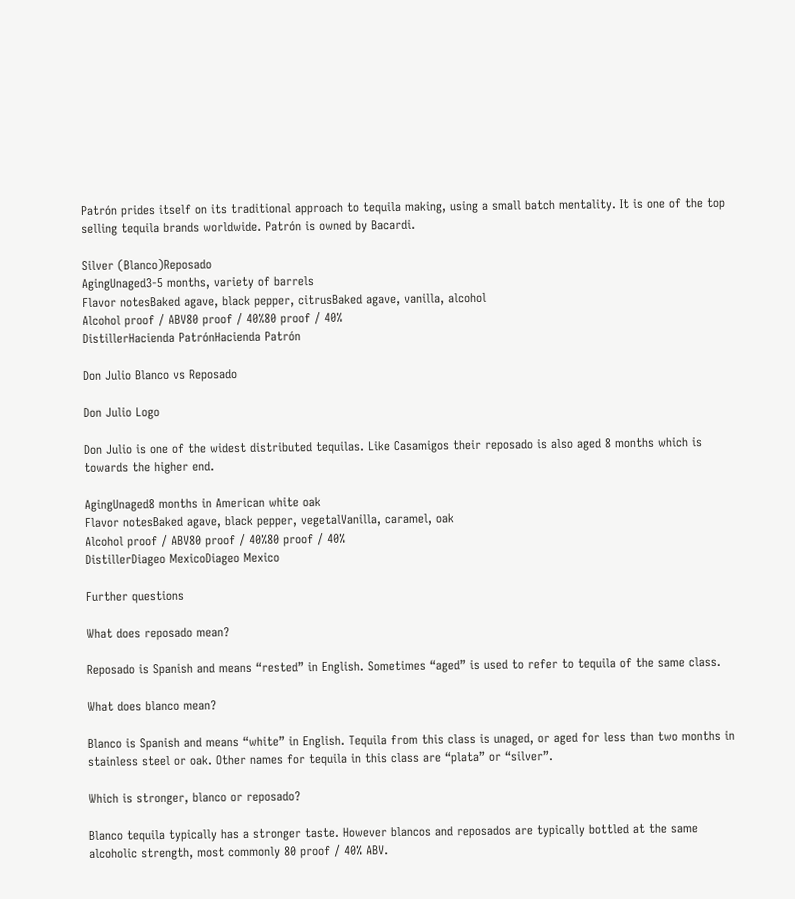Patrón prides itself on its traditional approach to tequila making, using a small batch mentality. It is one of the top selling tequila brands worldwide. Patrón is owned by Bacardi.

Silver (Blanco)Reposado
AgingUnaged3-5 months, variety of barrels
Flavor notesBaked agave, black pepper, citrusBaked agave, vanilla, alcohol
Alcohol proof / ABV80 proof / 40%80 proof / 40%
DistillerHacienda PatrónHacienda Patrón

Don Julio Blanco vs Reposado

Don Julio Logo

Don Julio is one of the widest distributed tequilas. Like Casamigos their reposado is also aged 8 months which is towards the higher end.

AgingUnaged8 months in American white oak
Flavor notesBaked agave, black pepper, vegetalVanilla, caramel, oak
Alcohol proof / ABV80 proof / 40%80 proof / 40%
DistillerDiageo MexicoDiageo Mexico

Further questions

What does reposado mean?

Reposado is Spanish and means “rested” in English. Sometimes “aged” is used to refer to tequila of the same class.

What does blanco mean?

Blanco is Spanish and means “white” in English. Tequila from this class is unaged, or aged for less than two months in stainless steel or oak. Other names for tequila in this class are “plata” or “silver”.

Which is stronger, blanco or reposado?

Blanco tequila typically has a stronger taste. However blancos and reposados are typically bottled at the same alcoholic strength, most commonly 80 proof / 40% ABV.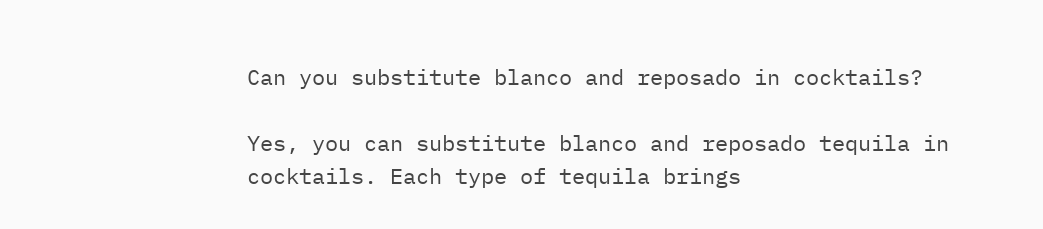Can you substitute blanco and reposado in cocktails?

Yes, you can substitute blanco and reposado tequila in cocktails. Each type of tequila brings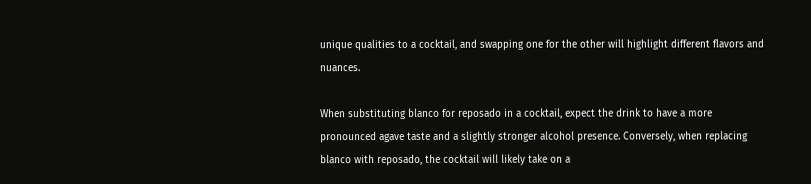unique qualities to a cocktail, and swapping one for the other will highlight different flavors and nuances.

When substituting blanco for reposado in a cocktail, expect the drink to have a more pronounced agave taste and a slightly stronger alcohol presence. Conversely, when replacing blanco with reposado, the cocktail will likely take on a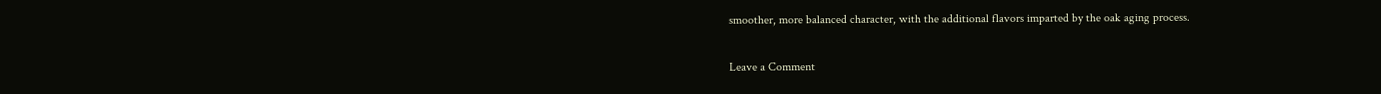smoother, more balanced character, with the additional flavors imparted by the oak aging process.

Leave a Comment